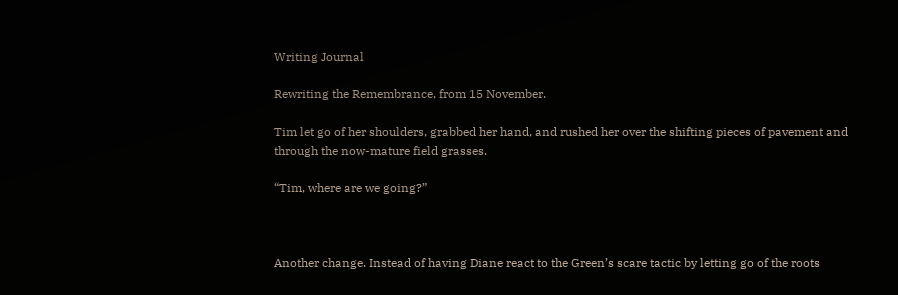Writing Journal

Rewriting the Remembrance, from 15 November.

Tim let go of her shoulders, grabbed her hand, and rushed her over the shifting pieces of pavement and through the now-mature field grasses.

“Tim, where are we going?”



Another change. Instead of having Diane react to the Green’s scare tactic by letting go of the roots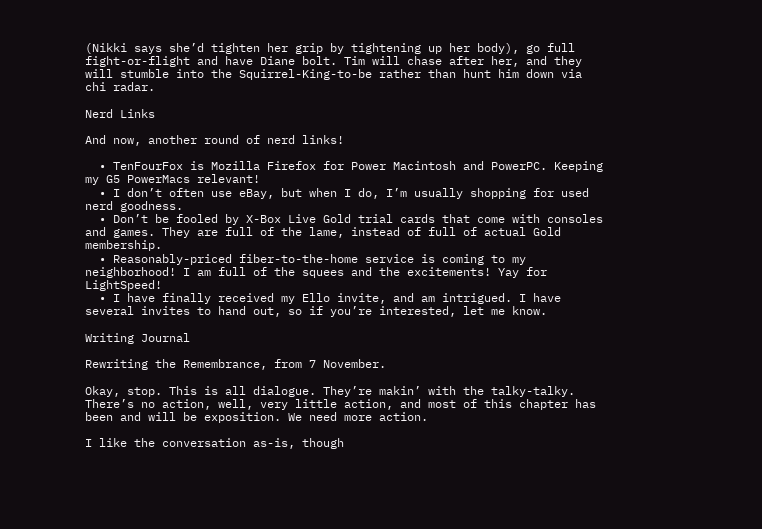(Nikki says she’d tighten her grip by tightening up her body), go full fight-or-flight and have Diane bolt. Tim will chase after her, and they will stumble into the Squirrel-King-to-be rather than hunt him down via chi radar.

Nerd Links

And now, another round of nerd links!

  • TenFourFox is Mozilla Firefox for Power Macintosh and PowerPC. Keeping my G5 PowerMacs relevant!
  • I don’t often use eBay, but when I do, I’m usually shopping for used nerd goodness.
  • Don’t be fooled by X-Box Live Gold trial cards that come with consoles and games. They are full of the lame, instead of full of actual Gold membership.
  • Reasonably-priced fiber-to-the-home service is coming to my neighborhood! I am full of the squees and the excitements! Yay for LightSpeed!
  • I have finally received my Ello invite, and am intrigued. I have several invites to hand out, so if you’re interested, let me know.

Writing Journal

Rewriting the Remembrance, from 7 November.

Okay, stop. This is all dialogue. They’re makin’ with the talky-talky. There’s no action, well, very little action, and most of this chapter has been and will be exposition. We need more action.

I like the conversation as-is, though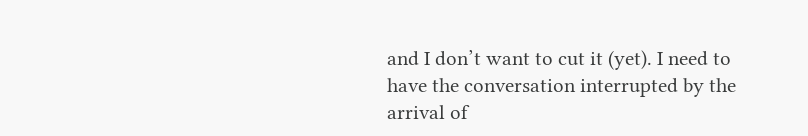and I don’t want to cut it (yet). I need to have the conversation interrupted by the arrival of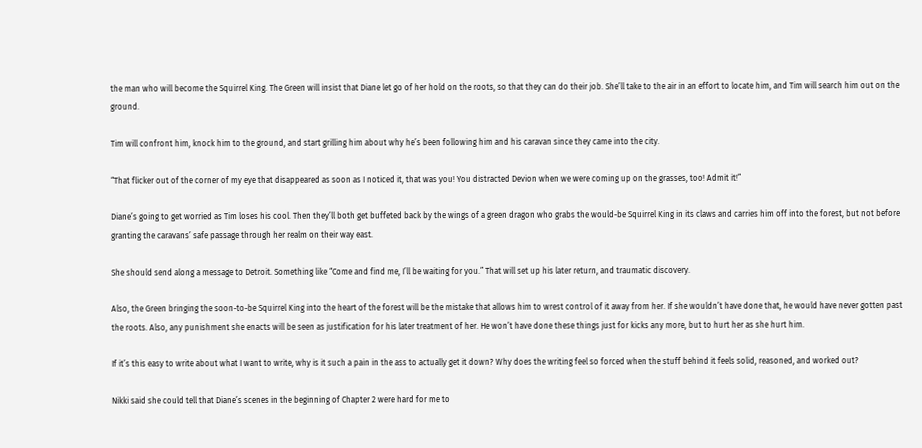the man who will become the Squirrel King. The Green will insist that Diane let go of her hold on the roots, so that they can do their job. She’ll take to the air in an effort to locate him, and Tim will search him out on the ground.

Tim will confront him, knock him to the ground, and start grilling him about why he’s been following him and his caravan since they came into the city.

“That flicker out of the corner of my eye that disappeared as soon as I noticed it, that was you! You distracted Devion when we were coming up on the grasses, too! Admit it!”

Diane’s going to get worried as Tim loses his cool. Then they’ll both get buffeted back by the wings of a green dragon who grabs the would-be Squirrel King in its claws and carries him off into the forest, but not before granting the caravans’ safe passage through her realm on their way east.

She should send along a message to Detroit. Something like “Come and find me, I’ll be waiting for you.” That will set up his later return, and traumatic discovery.

Also, the Green bringing the soon-to-be Squirrel King into the heart of the forest will be the mistake that allows him to wrest control of it away from her. If she wouldn’t have done that, he would have never gotten past the roots. Also, any punishment she enacts will be seen as justification for his later treatment of her. He won’t have done these things just for kicks any more, but to hurt her as she hurt him.

If it’s this easy to write about what I want to write, why is it such a pain in the ass to actually get it down? Why does the writing feel so forced when the stuff behind it feels solid, reasoned, and worked out?

Nikki said she could tell that Diane’s scenes in the beginning of Chapter 2 were hard for me to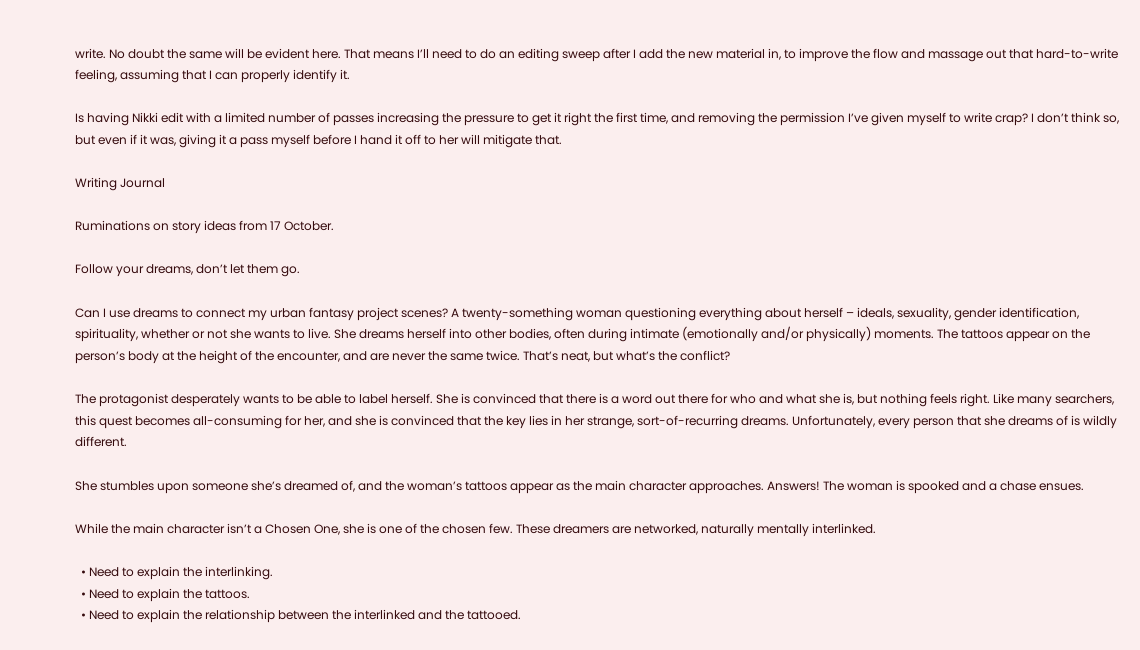write. No doubt the same will be evident here. That means I’ll need to do an editing sweep after I add the new material in, to improve the flow and massage out that hard-to-write feeling, assuming that I can properly identify it.

Is having Nikki edit with a limited number of passes increasing the pressure to get it right the first time, and removing the permission I’ve given myself to write crap? I don’t think so, but even if it was, giving it a pass myself before I hand it off to her will mitigate that.

Writing Journal

Ruminations on story ideas from 17 October.

Follow your dreams, don’t let them go.

Can I use dreams to connect my urban fantasy project scenes? A twenty-something woman questioning everything about herself – ideals, sexuality, gender identification, spirituality, whether or not she wants to live. She dreams herself into other bodies, often during intimate (emotionally and/or physically) moments. The tattoos appear on the person’s body at the height of the encounter, and are never the same twice. That’s neat, but what’s the conflict?

The protagonist desperately wants to be able to label herself. She is convinced that there is a word out there for who and what she is, but nothing feels right. Like many searchers, this quest becomes all-consuming for her, and she is convinced that the key lies in her strange, sort-of-recurring dreams. Unfortunately, every person that she dreams of is wildly different.

She stumbles upon someone she’s dreamed of, and the woman’s tattoos appear as the main character approaches. Answers! The woman is spooked and a chase ensues.

While the main character isn’t a Chosen One, she is one of the chosen few. These dreamers are networked, naturally mentally interlinked.

  • Need to explain the interlinking.
  • Need to explain the tattoos.
  • Need to explain the relationship between the interlinked and the tattooed.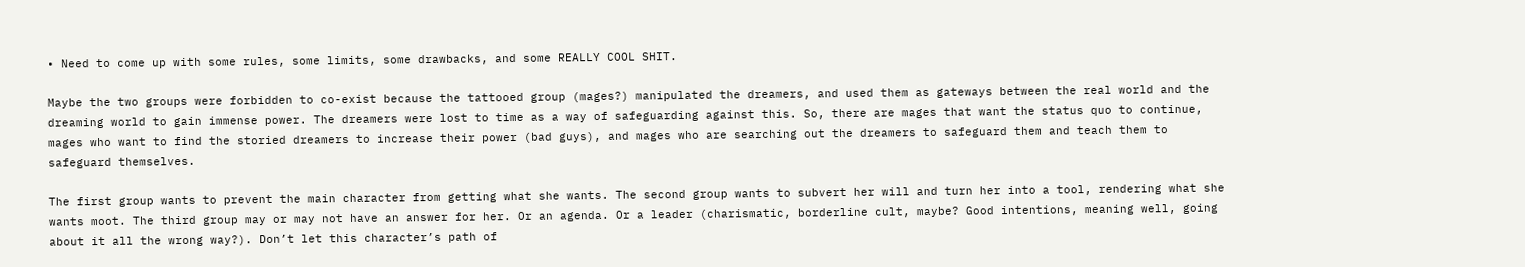• Need to come up with some rules, some limits, some drawbacks, and some REALLY COOL SHIT.

Maybe the two groups were forbidden to co-exist because the tattooed group (mages?) manipulated the dreamers, and used them as gateways between the real world and the dreaming world to gain immense power. The dreamers were lost to time as a way of safeguarding against this. So, there are mages that want the status quo to continue, mages who want to find the storied dreamers to increase their power (bad guys), and mages who are searching out the dreamers to safeguard them and teach them to safeguard themselves.

The first group wants to prevent the main character from getting what she wants. The second group wants to subvert her will and turn her into a tool, rendering what she wants moot. The third group may or may not have an answer for her. Or an agenda. Or a leader (charismatic, borderline cult, maybe? Good intentions, meaning well, going about it all the wrong way?). Don’t let this character’s path of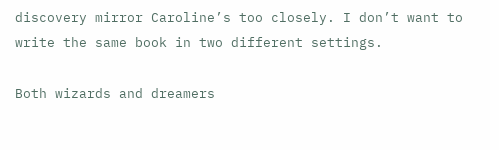discovery mirror Caroline’s too closely. I don’t want to write the same book in two different settings.

Both wizards and dreamers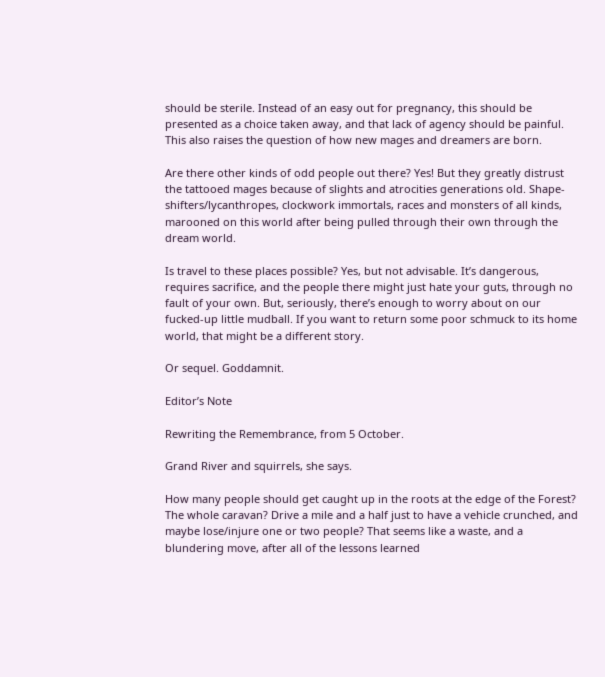should be sterile. Instead of an easy out for pregnancy, this should be presented as a choice taken away, and that lack of agency should be painful. This also raises the question of how new mages and dreamers are born.

Are there other kinds of odd people out there? Yes! But they greatly distrust the tattooed mages because of slights and atrocities generations old. Shape-shifters/lycanthropes, clockwork immortals, races and monsters of all kinds, marooned on this world after being pulled through their own through the dream world.

Is travel to these places possible? Yes, but not advisable. It’s dangerous, requires sacrifice, and the people there might just hate your guts, through no fault of your own. But, seriously, there’s enough to worry about on our fucked-up little mudball. If you want to return some poor schmuck to its home world, that might be a different story.

Or sequel. Goddamnit.

Editor’s Note

Rewriting the Remembrance, from 5 October.

Grand River and squirrels, she says.

How many people should get caught up in the roots at the edge of the Forest? The whole caravan? Drive a mile and a half just to have a vehicle crunched, and maybe lose/injure one or two people? That seems like a waste, and a blundering move, after all of the lessons learned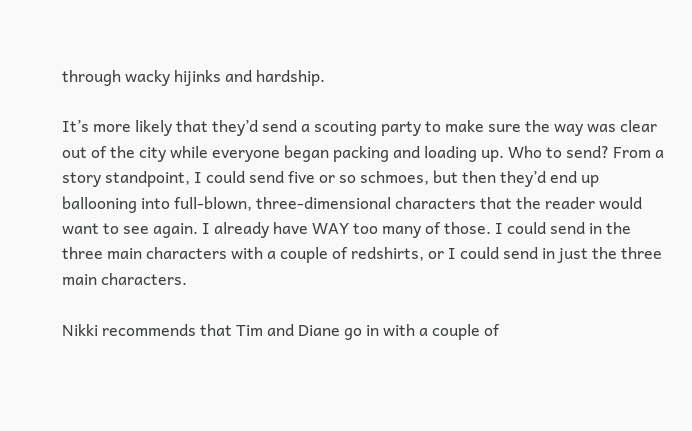through wacky hijinks and hardship.

It’s more likely that they’d send a scouting party to make sure the way was clear out of the city while everyone began packing and loading up. Who to send? From a story standpoint, I could send five or so schmoes, but then they’d end up ballooning into full-blown, three-dimensional characters that the reader would want to see again. I already have WAY too many of those. I could send in the three main characters with a couple of redshirts, or I could send in just the three main characters.

Nikki recommends that Tim and Diane go in with a couple of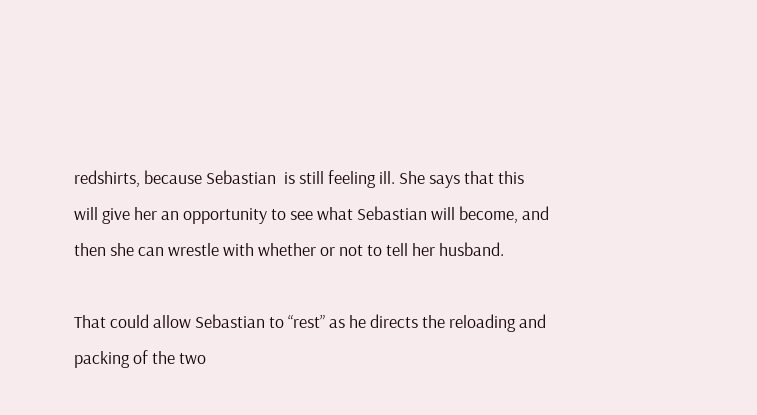redshirts, because Sebastian  is still feeling ill. She says that this will give her an opportunity to see what Sebastian will become, and then she can wrestle with whether or not to tell her husband.

That could allow Sebastian to “rest” as he directs the reloading and packing of the two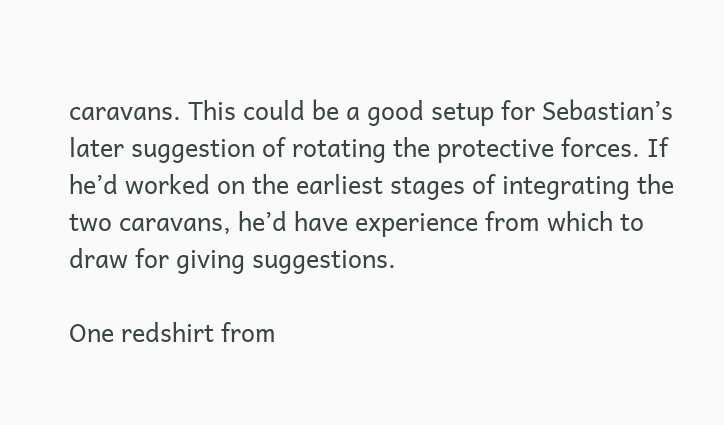caravans. This could be a good setup for Sebastian’s later suggestion of rotating the protective forces. If he’d worked on the earliest stages of integrating the two caravans, he’d have experience from which to draw for giving suggestions.

One redshirt from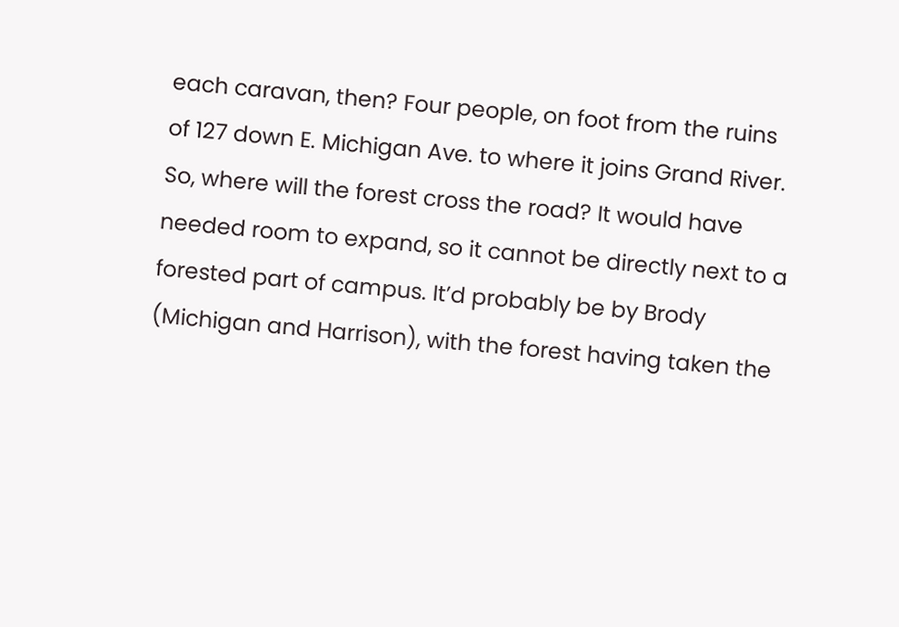each caravan, then? Four people, on foot from the ruins of 127 down E. Michigan Ave. to where it joins Grand River. So, where will the forest cross the road? It would have needed room to expand, so it cannot be directly next to a forested part of campus. It’d probably be by Brody (Michigan and Harrison), with the forest having taken the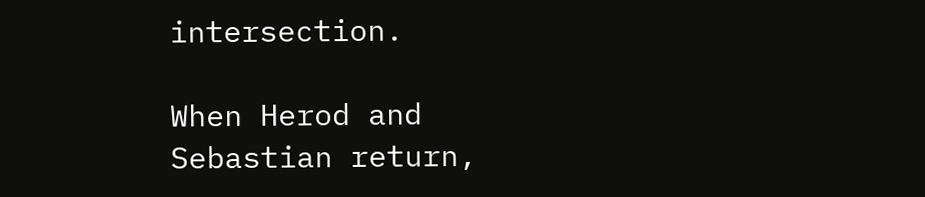intersection.

When Herod and Sebastian return,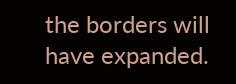the borders will have expanded.